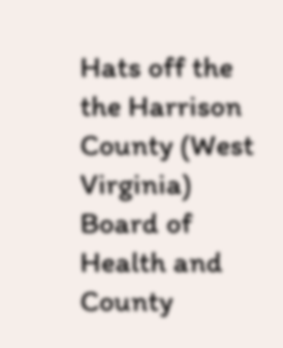Hats off the the Harrison County (West Virginia) Board of Health and County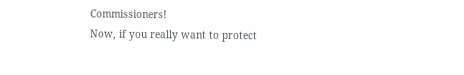Commissioners!
Now, if you really want to protect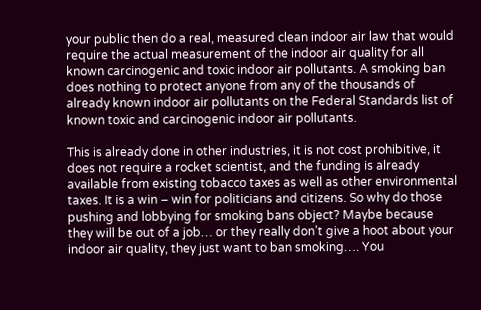your public then do a real, measured clean indoor air law that would require the actual measurement of the indoor air quality for all known carcinogenic and toxic indoor air pollutants. A smoking ban does nothing to protect anyone from any of the thousands of already known indoor air pollutants on the Federal Standards list of known toxic and carcinogenic indoor air pollutants.

This is already done in other industries, it is not cost prohibitive, it does not require a rocket scientist, and the funding is already available from existing tobacco taxes as well as other environmental taxes. It is a win – win for politicians and citizens. So why do those pushing and lobbying for smoking bans object? Maybe because they will be out of a job… or they really don’t give a hoot about your indoor air quality, they just want to ban smoking…. You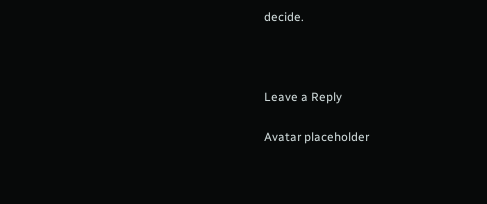decide.



Leave a Reply

Avatar placeholder